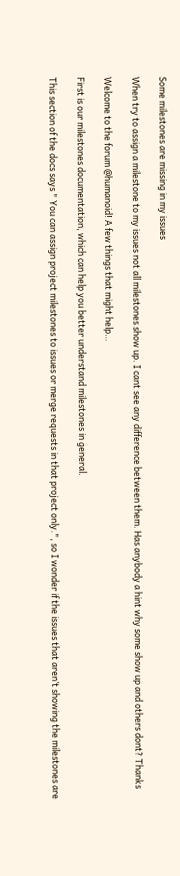Some milestones are missing in my issues

When try to assign a milestone to my issues not all milestones show up. I cant see any difference between them. Has anybody a hint why some show up and others dont? Thanks

Welcome to the forum @humanoid! A few things that might help…

First is our milestones documentation, which can help you better understand milestones in general.

This section of the docs says " You can assign project milestones to issues or merge requests in that project only.", so I wonder if the issues that aren’t showing the milestones are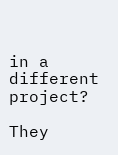in a different project?

They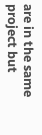are in the same project but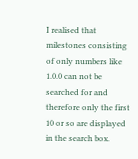I realised that milestones consisting of only numbers like 1.0.0 can not be searched for and therefore only the first 10 or so are displayed in the search box.